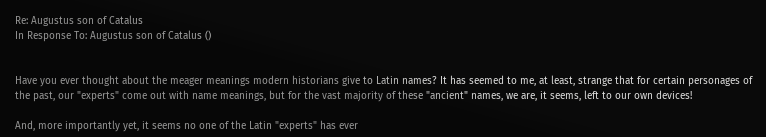Re: Augustus son of Catalus
In Response To: Augustus son of Catalus ()


Have you ever thought about the meager meanings modern historians give to Latin names? It has seemed to me, at least, strange that for certain personages of the past, our "experts" come out with name meanings, but for the vast majority of these "ancient" names, we are, it seems, left to our own devices!

And, more importantly yet, it seems no one of the Latin "experts" has ever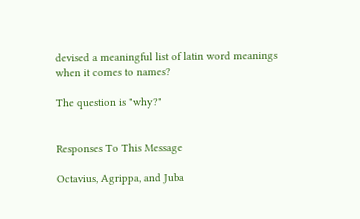devised a meaningful list of latin word meanings when it comes to names?

The question is "why?"


Responses To This Message

Octavius, Agrippa, and Juba